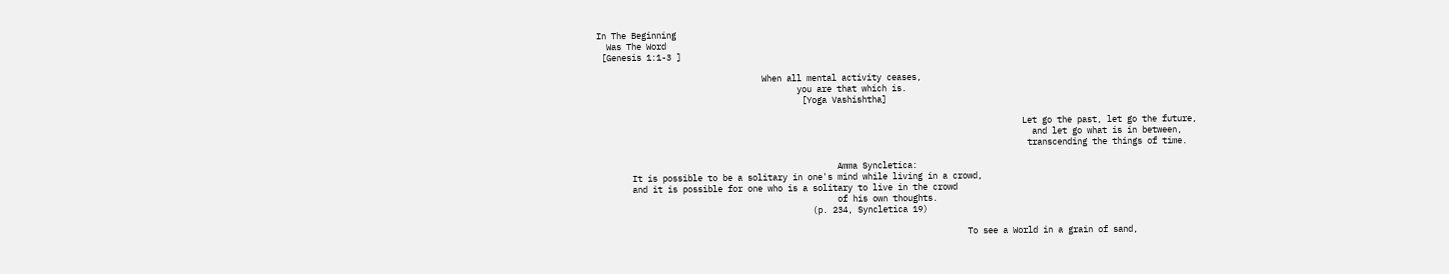In The Beginning
  Was The Word
 [Genesis 1:1-3 ]

                                 When all mental activity ceases,
                                        you are that which is.
                                         [Yoga Vashishtha]

                                                                                     Let go the past, let go the future,
                                                                                       and let go what is in between,
                                                                                      transcending the things of time.

                                                Amma Syncletica:
       It is possible to be a solitary in one's mind while living in a crowd,
       and it is possible for one who is a solitary to live in the crowd
                                                of his own thoughts.
                                           (p. 234, Syncletica 19)

                                                                          To see a World in a grain of sand,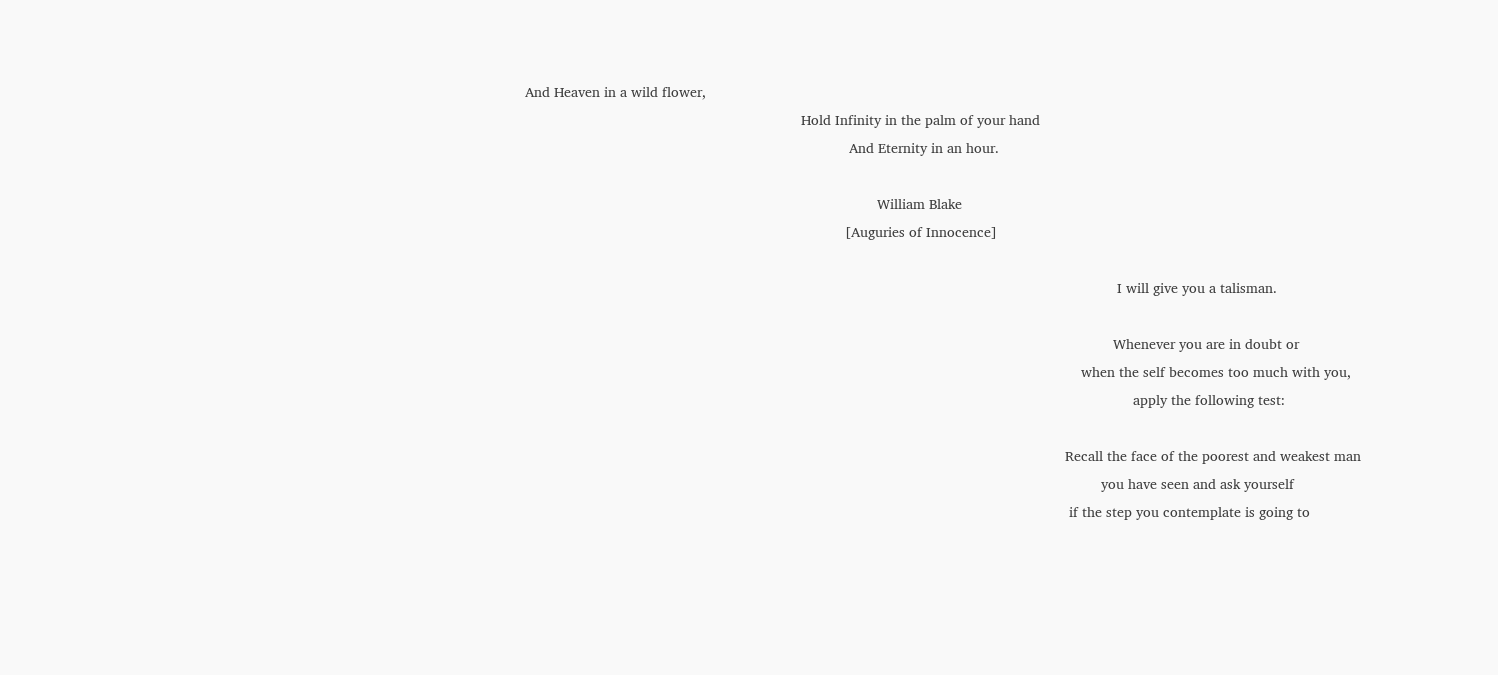And Heaven in a wild flower,
                                                                     Hold Infinity in the palm of your hand
                                                                                 And Eternity in an hour.

                                                                                        William Blake
                                                                                [Auguries of Innocence]

                                                                                                                                                    I will give you a talisman.

                                                                                                                                                   Whenever you are in doubt or
                                                                                                                                           when the self becomes too much with you,
                                                                                                                                                        apply the following test:

                                                                                                                                       Recall the face of the poorest and weakest man
                                                                                                                                                you have seen and ask yourself
                                                                                                                                        if the step you contemplate is going to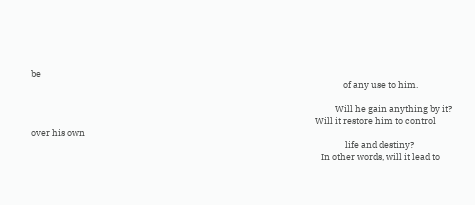be
                                                                                                                                                            of any use to him.

                                                                                                                                                        Will he gain anything by it?
                                                                                                                                              Will it restore him to control over his own
                                                                                                                                                             life and destiny?
                                                                                                                                                 In other words, will it lead to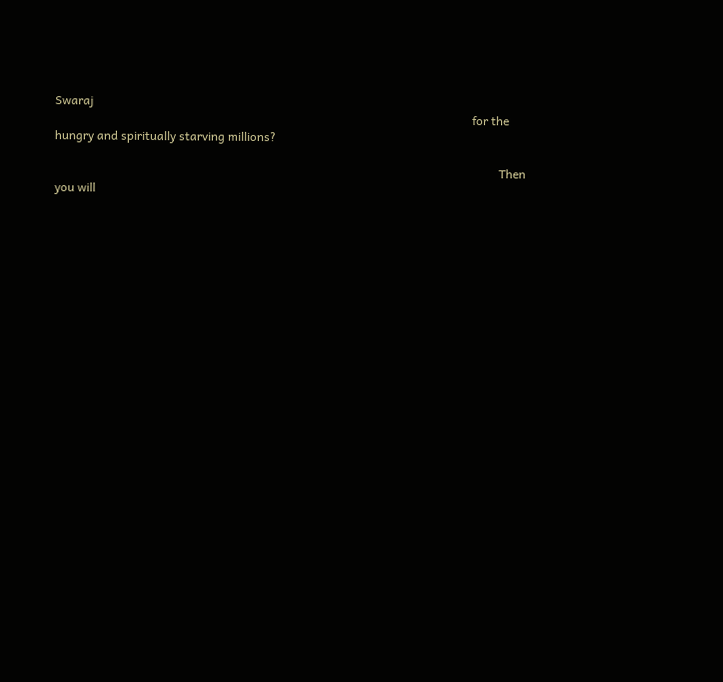Swaraj
                                                                                                                                           for the hungry and spiritually starving millions?

                                                                                                                                                    Then you will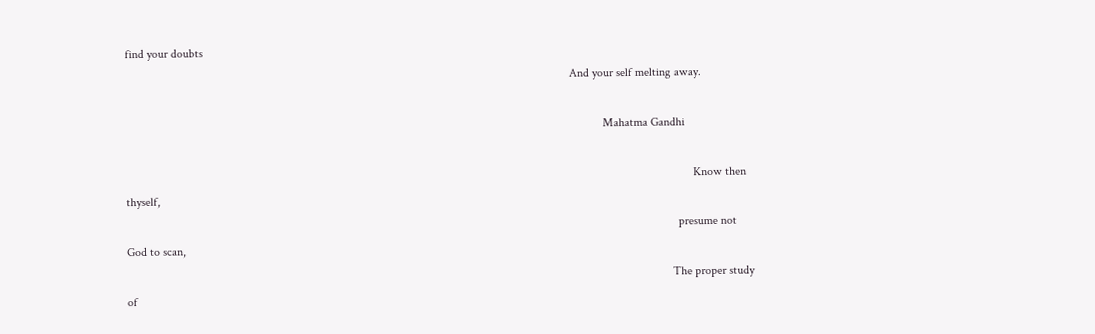find your doubts
                                                                                                                                                    And your self melting away.

                                                                                                                                                               Mahatma Gandhi

                                                                                                                                                                                             Know then thyself,
                                                                                                                                                                                        presume not God to scan,
                                                                                                                                                                                      The proper study of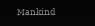Mankind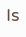Is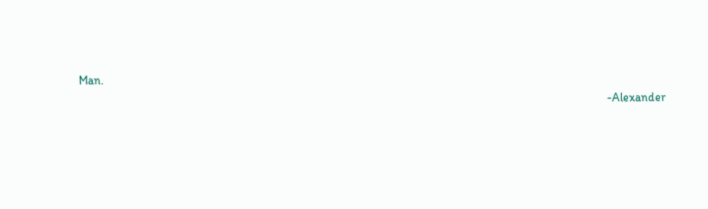Man.
                                                                                                                                                                                -Alexander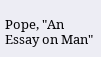Pope, "An Essay on Man"